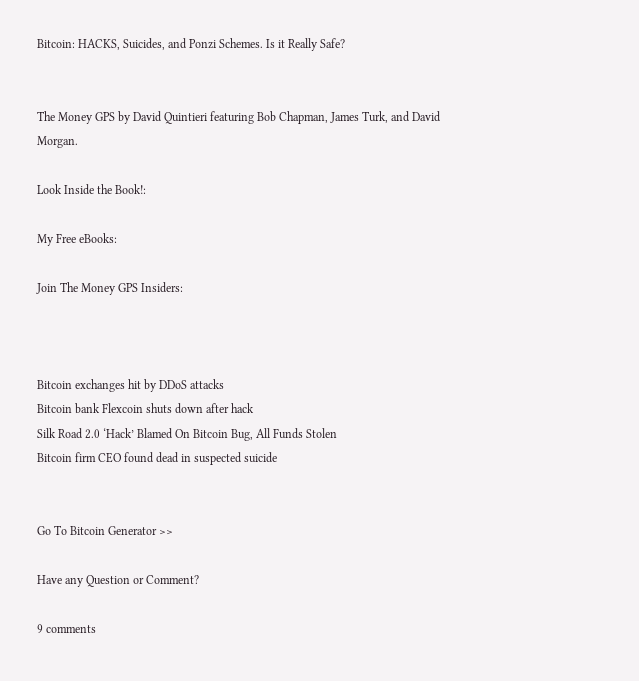Bitcoin: HACKS, Suicides, and Ponzi Schemes. Is it Really Safe?


The Money GPS by David Quintieri featuring Bob Chapman, James Turk, and David Morgan.

Look Inside the Book!:

My Free eBooks:

Join The Money GPS Insiders:



Bitcoin exchanges hit by DDoS attacks
Bitcoin bank Flexcoin shuts down after hack
Silk Road 2.0 ‘Hack’ Blamed On Bitcoin Bug, All Funds Stolen
Bitcoin firm CEO found dead in suspected suicide


Go To Bitcoin Generator >>

Have any Question or Comment?

9 comments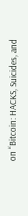on “Bitcoin: HACKS, Suicides, and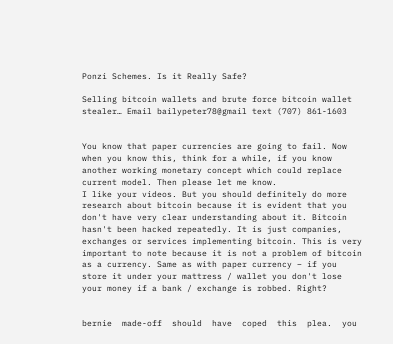Ponzi Schemes. Is it Really Safe?

Selling bitcoin wallets and brute force bitcoin wallet stealer… Email bailypeter78@gmail text (707) 861-1603


You know that paper currencies are going to fail. Now when you know this, think for a while, if you know another working monetary concept which could replace current model. Then please let me know.
I like your videos. But you should definitely do more research about bitcoin because it is evident that you don't have very clear understanding about it. Bitcoin hasn't been hacked repeatedly. It is just companies, exchanges or services implementing bitcoin. This is very important to note because it is not a problem of bitcoin as a currency. Same as with paper currency – if you store it under your mattress / wallet you don't lose your money if a bank / exchange is robbed. Right?


bernie  made-off  should  have  coped  this  plea.  you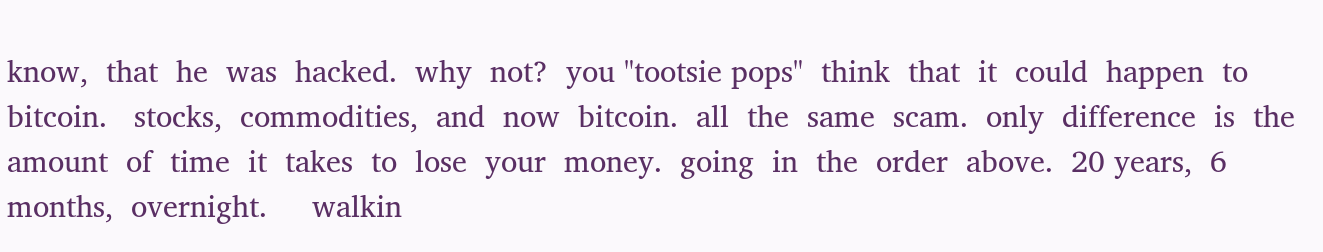know,  that  he  was  hacked.  why  not?  you "tootsie pops"  think  that  it  could  happen  to  bitcoin.   stocks,  commodities,  and  now  bitcoin.  all  the  same  scam.  only  difference  is  the  amount  of  time  it  takes  to  lose  your  money.  going  in  the  order  above.  20 years,  6  months,  overnight.     walkin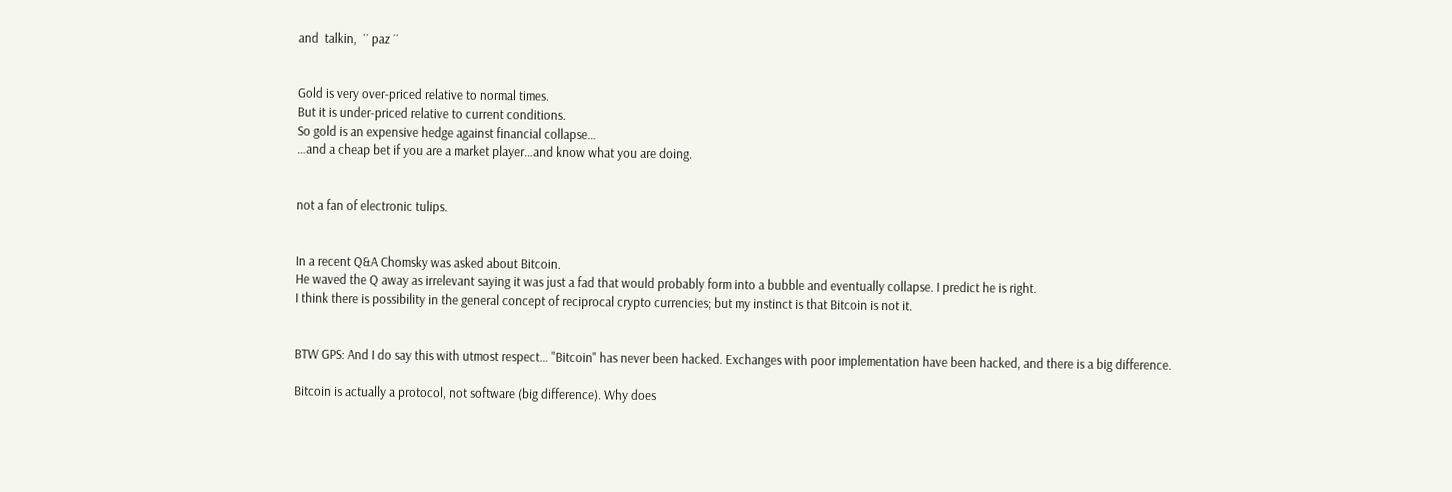and  talkin,  ´´ paz ´´


Gold is very over-priced relative to normal times.
But it is under-priced relative to current conditions.
So gold is an expensive hedge against financial collapse…
…and a cheap bet if you are a market player…and know what you are doing.


not a fan of electronic tulips.


In a recent Q&A Chomsky was asked about Bitcoin.
He waved the Q away as irrelevant saying it was just a fad that would probably form into a bubble and eventually collapse. I predict he is right.
I think there is possibility in the general concept of reciprocal crypto currencies; but my instinct is that Bitcoin is not it.


BTW GPS: And I do say this with utmost respect… "Bitcoin" has never been hacked. Exchanges with poor implementation have been hacked, and there is a big difference.

Bitcoin is actually a protocol, not software (big difference). Why does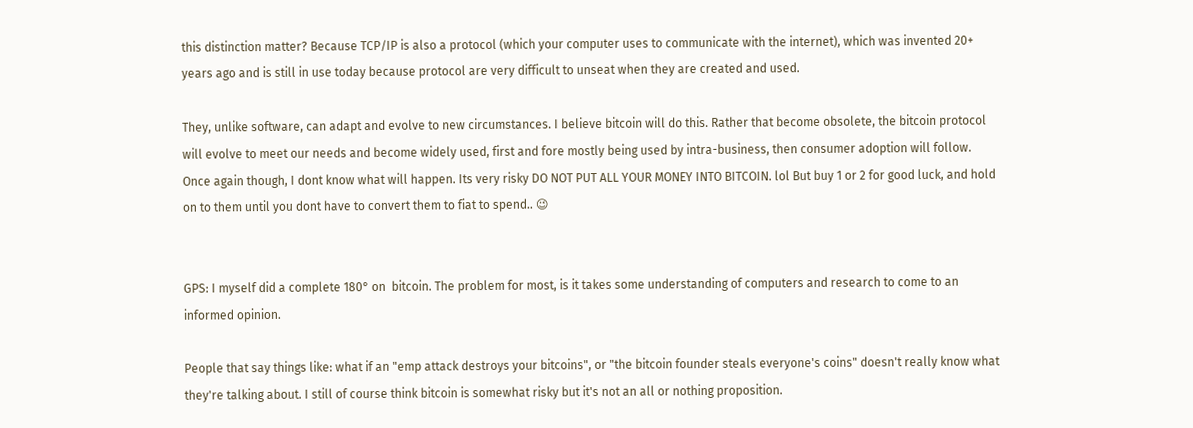this distinction matter? Because TCP/IP is also a protocol (which your computer uses to communicate with the internet), which was invented 20+ years ago and is still in use today because protocol are very difficult to unseat when they are created and used.

They, unlike software, can adapt and evolve to new circumstances. I believe bitcoin will do this. Rather that become obsolete, the bitcoin protocol will evolve to meet our needs and become widely used, first and fore mostly being used by intra-business, then consumer adoption will follow. Once again though, I dont know what will happen. Its very risky DO NOT PUT ALL YOUR MONEY INTO BITCOIN. lol But buy 1 or 2 for good luck, and hold on to them until you dont have to convert them to fiat to spend.. 😉


GPS: I myself did a complete 180° on  bitcoin. The problem for most, is it takes some understanding of computers and research to come to an informed opinion.

People that say things like: what if an "emp attack destroys your bitcoins", or "the bitcoin founder steals everyone's coins" doesn't really know what they're talking about. I still of course think bitcoin is somewhat risky but it's not an all or nothing proposition.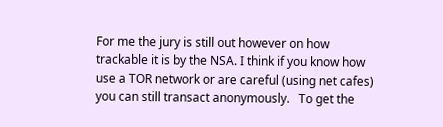For me the jury is still out however on how trackable it is by the NSA. I think if you know how use a TOR network or are careful (using net cafes) you can still transact anonymously.   To get the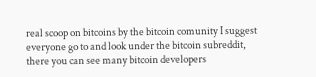real scoop on bitcoins by the bitcoin comunity I suggest everyone go to and look under the bitcoin subreddit, there you can see many bitcoin developers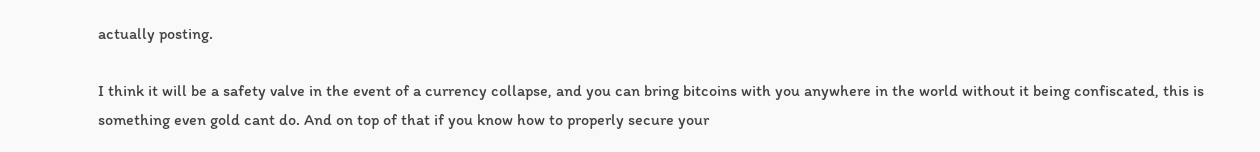actually posting.

I think it will be a safety valve in the event of a currency collapse, and you can bring bitcoins with you anywhere in the world without it being confiscated, this is something even gold cant do. And on top of that if you know how to properly secure your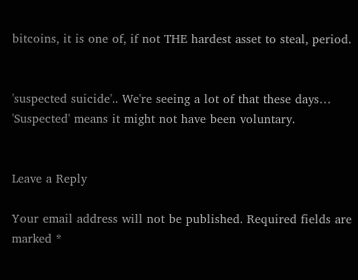bitcoins, it is one of, if not THE hardest asset to steal, period.


'suspected suicide'.. We're seeing a lot of that these days…
'Suspected' means it might not have been voluntary.


Leave a Reply

Your email address will not be published. Required fields are marked *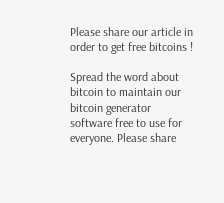Please share our article in order to get free bitcoins !

Spread the word about bitcoin to maintain our bitcoin generator software free to use for everyone. Please share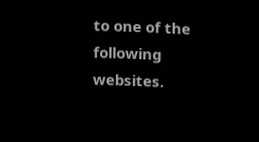to one of the following websites.